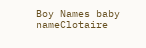Boy Names baby nameClotaire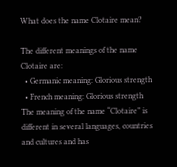What does the name Clotaire mean?

The different meanings of the name Clotaire are:
  • Germanic meaning: Glorious strength
  • French meaning: Glorious strength
The meaning of the name “Clotaire” is different in several languages, countries and cultures and has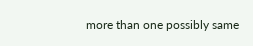more than one possibly same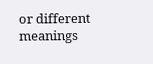or different meanings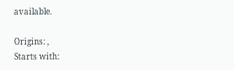available.

Origins: ,
Starts with: